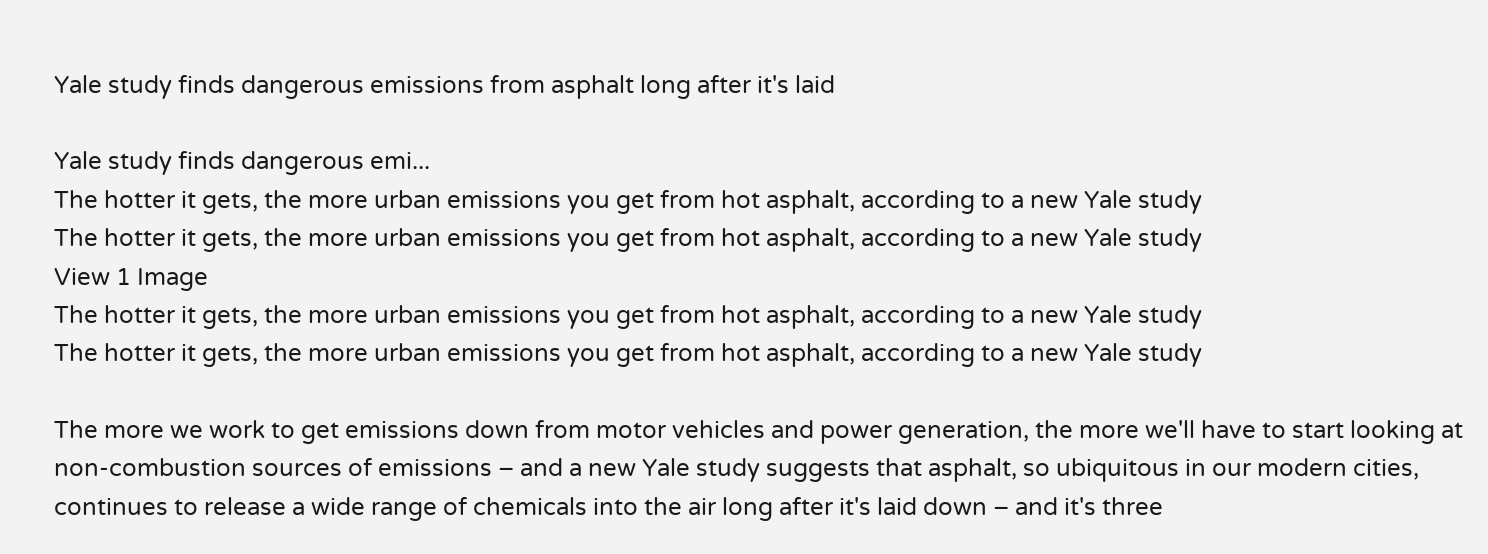Yale study finds dangerous emissions from asphalt long after it's laid

Yale study finds dangerous emi...
The hotter it gets, the more urban emissions you get from hot asphalt, according to a new Yale study
The hotter it gets, the more urban emissions you get from hot asphalt, according to a new Yale study
View 1 Image
The hotter it gets, the more urban emissions you get from hot asphalt, according to a new Yale study
The hotter it gets, the more urban emissions you get from hot asphalt, according to a new Yale study

The more we work to get emissions down from motor vehicles and power generation, the more we'll have to start looking at non-combustion sources of emissions – and a new Yale study suggests that asphalt, so ubiquitous in our modern cities, continues to release a wide range of chemicals into the air long after it's laid down – and it's three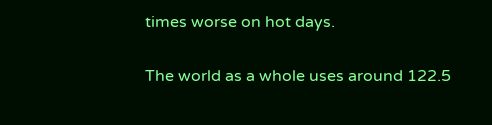times worse on hot days.

The world as a whole uses around 122.5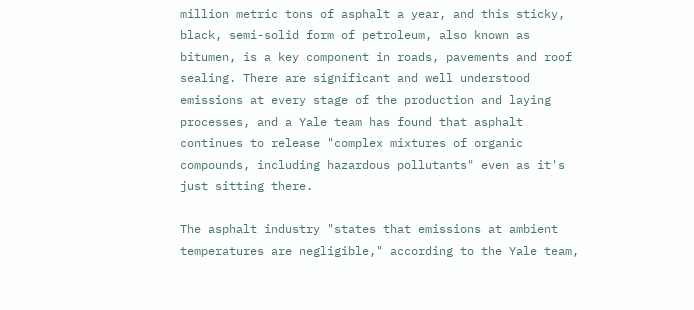million metric tons of asphalt a year, and this sticky, black, semi-solid form of petroleum, also known as bitumen, is a key component in roads, pavements and roof sealing. There are significant and well understood emissions at every stage of the production and laying processes, and a Yale team has found that asphalt continues to release "complex mixtures of organic compounds, including hazardous pollutants" even as it's just sitting there.

The asphalt industry "states that emissions at ambient temperatures are negligible," according to the Yale team,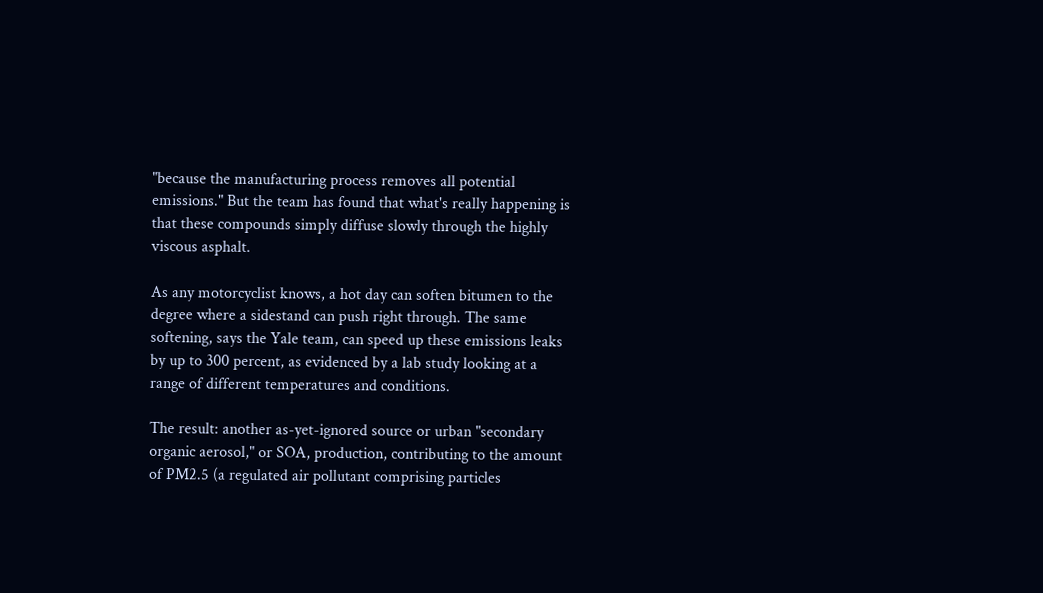"because the manufacturing process removes all potential emissions." But the team has found that what's really happening is that these compounds simply diffuse slowly through the highly viscous asphalt.

As any motorcyclist knows, a hot day can soften bitumen to the degree where a sidestand can push right through. The same softening, says the Yale team, can speed up these emissions leaks by up to 300 percent, as evidenced by a lab study looking at a range of different temperatures and conditions.

The result: another as-yet-ignored source or urban "secondary organic aerosol," or SOA, production, contributing to the amount of PM2.5 (a regulated air pollutant comprising particles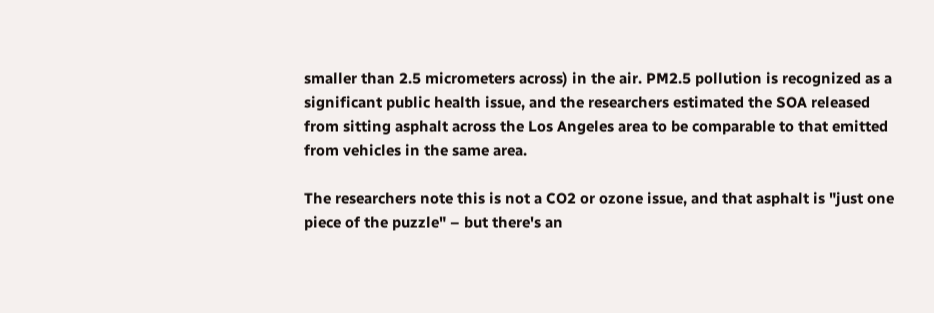smaller than 2.5 micrometers across) in the air. PM2.5 pollution is recognized as a significant public health issue, and the researchers estimated the SOA released from sitting asphalt across the Los Angeles area to be comparable to that emitted from vehicles in the same area.

The researchers note this is not a CO2 or ozone issue, and that asphalt is "just one piece of the puzzle" – but there's an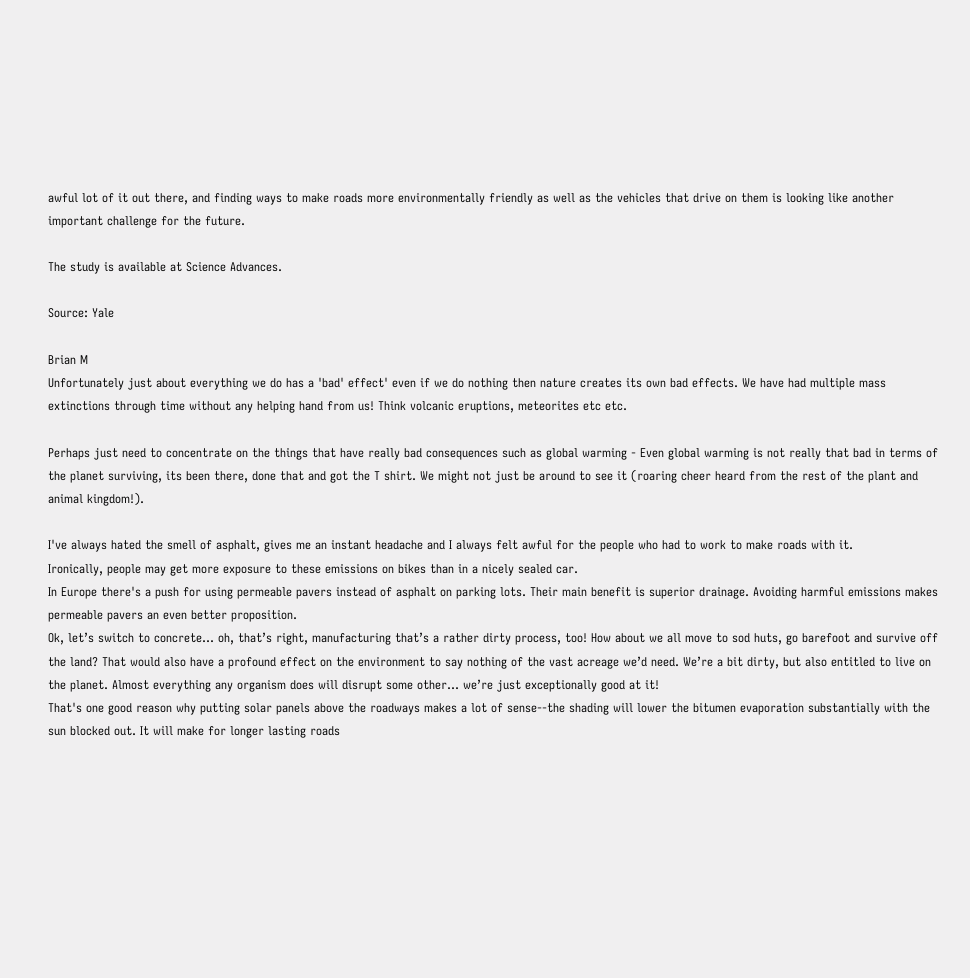awful lot of it out there, and finding ways to make roads more environmentally friendly as well as the vehicles that drive on them is looking like another important challenge for the future.

The study is available at Science Advances.

Source: Yale

Brian M
Unfortunately just about everything we do has a 'bad' effect' even if we do nothing then nature creates its own bad effects. We have had multiple mass extinctions through time without any helping hand from us! Think volcanic eruptions, meteorites etc etc.

Perhaps just need to concentrate on the things that have really bad consequences such as global warming - Even global warming is not really that bad in terms of the planet surviving, its been there, done that and got the T shirt. We might not just be around to see it (roaring cheer heard from the rest of the plant and animal kingdom!).

I've always hated the smell of asphalt, gives me an instant headache and I always felt awful for the people who had to work to make roads with it.
Ironically, people may get more exposure to these emissions on bikes than in a nicely sealed car.
In Europe there's a push for using permeable pavers instead of asphalt on parking lots. Their main benefit is superior drainage. Avoiding harmful emissions makes permeable pavers an even better proposition.
Ok, let’s switch to concrete... oh, that’s right, manufacturing that’s a rather dirty process, too! How about we all move to sod huts, go barefoot and survive off the land? That would also have a profound effect on the environment to say nothing of the vast acreage we’d need. We’re a bit dirty, but also entitled to live on the planet. Almost everything any organism does will disrupt some other... we’re just exceptionally good at it!
That's one good reason why putting solar panels above the roadways makes a lot of sense--the shading will lower the bitumen evaporation substantially with the sun blocked out. It will make for longer lasting roads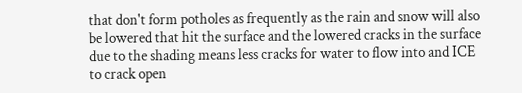that don't form potholes as frequently as the rain and snow will also be lowered that hit the surface and the lowered cracks in the surface due to the shading means less cracks for water to flow into and ICE to crack open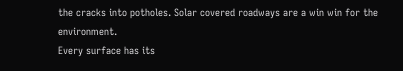the cracks into potholes. Solar covered roadways are a win win for the environment.
Every surface has its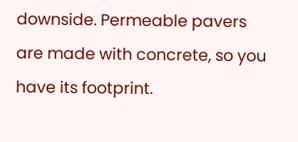downside. Permeable pavers are made with concrete, so you have its footprint.